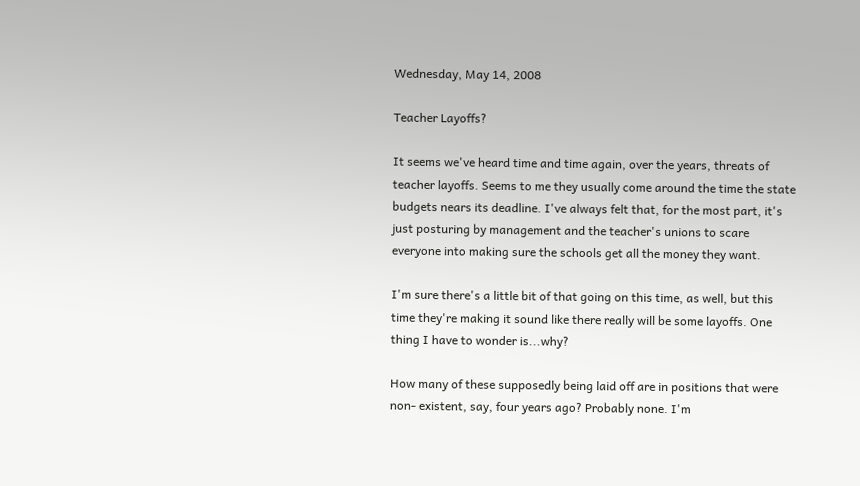Wednesday, May 14, 2008

Teacher Layoffs?

It seems we've heard time and time again, over the years, threats of teacher layoffs. Seems to me they usually come around the time the state budgets nears its deadline. I've always felt that, for the most part, it's just posturing by management and the teacher's unions to scare everyone into making sure the schools get all the money they want.

I'm sure there's a little bit of that going on this time, as well, but this time they're making it sound like there really will be some layoffs. One thing I have to wonder is...why?

How many of these supposedly being laid off are in positions that were non- existent, say, four years ago? Probably none. I'm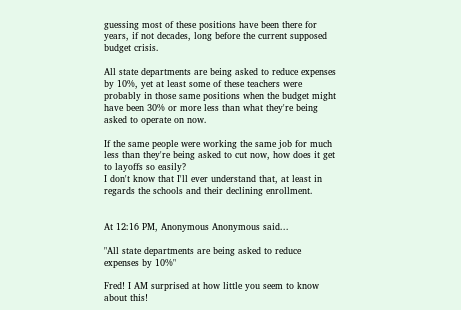guessing most of these positions have been there for years, if not decades, long before the current supposed budget crisis.

All state departments are being asked to reduce expenses by 10%, yet at least some of these teachers were probably in those same positions when the budget might have been 30% or more less than what they're being asked to operate on now.

If the same people were working the same job for much less than they're being asked to cut now, how does it get to layoffs so easily?
I don't know that I'll ever understand that, at least in regards the schools and their declining enrollment.


At 12:16 PM, Anonymous Anonymous said...

"All state departments are being asked to reduce expenses by 10%"

Fred! I AM surprised at how little you seem to know about this!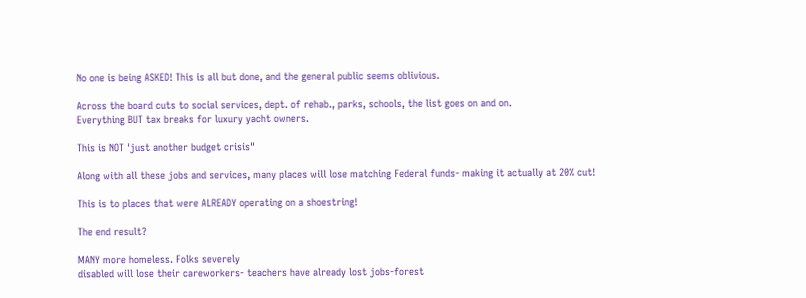No one is being ASKED! This is all but done, and the general public seems oblivious.

Across the board cuts to social services, dept. of rehab., parks, schools, the list goes on and on.
Everything BUT tax breaks for luxury yacht owners.

This is NOT 'just another budget crisis"

Along with all these jobs and services, many places will lose matching Federal funds- making it actually at 20% cut!

This is to places that were ALREADY operating on a shoestring!

The end result?

MANY more homeless. Folks severely
disabled will lose their careworkers- teachers have already lost jobs-forest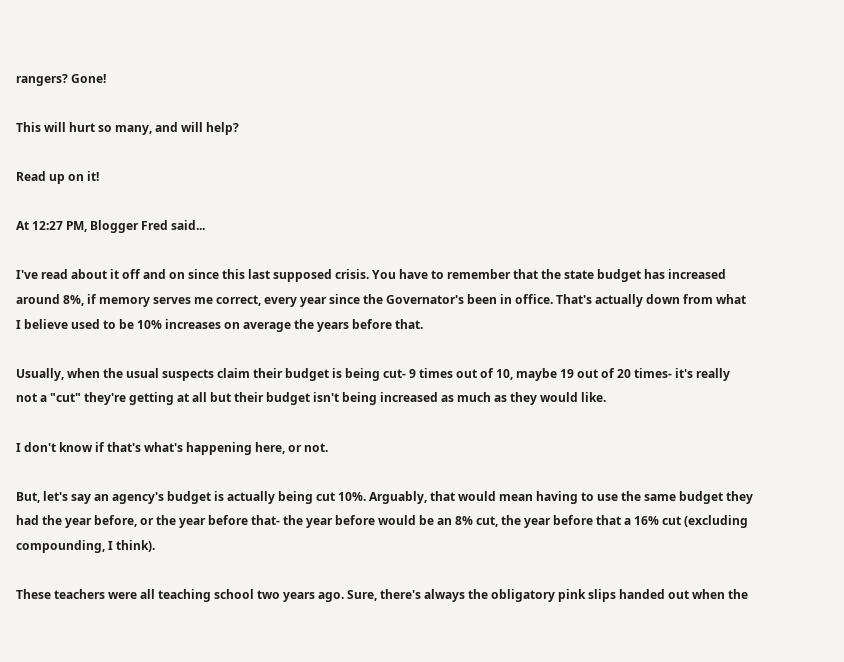rangers? Gone!

This will hurt so many, and will help?

Read up on it!

At 12:27 PM, Blogger Fred said...

I've read about it off and on since this last supposed crisis. You have to remember that the state budget has increased around 8%, if memory serves me correct, every year since the Governator's been in office. That's actually down from what I believe used to be 10% increases on average the years before that.

Usually, when the usual suspects claim their budget is being cut- 9 times out of 10, maybe 19 out of 20 times- it's really not a "cut" they're getting at all but their budget isn't being increased as much as they would like.

I don't know if that's what's happening here, or not.

But, let's say an agency's budget is actually being cut 10%. Arguably, that would mean having to use the same budget they had the year before, or the year before that- the year before would be an 8% cut, the year before that a 16% cut (excluding compounding, I think).

These teachers were all teaching school two years ago. Sure, there's always the obligatory pink slips handed out when the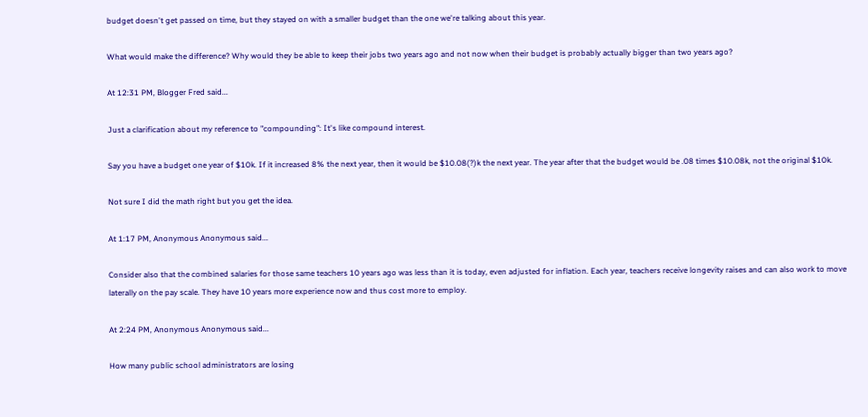budget doesn't get passed on time, but they stayed on with a smaller budget than the one we're talking about this year.

What would make the difference? Why would they be able to keep their jobs two years ago and not now when their budget is probably actually bigger than two years ago?

At 12:31 PM, Blogger Fred said...

Just a clarification about my reference to "compounding": It's like compound interest.

Say you have a budget one year of $10k. If it increased 8% the next year, then it would be $10.08(?)k the next year. The year after that the budget would be .08 times $10.08k, not the original $10k.

Not sure I did the math right but you get the idea.

At 1:17 PM, Anonymous Anonymous said...

Consider also that the combined salaries for those same teachers 10 years ago was less than it is today, even adjusted for inflation. Each year, teachers receive longevity raises and can also work to move laterally on the pay scale. They have 10 years more experience now and thus cost more to employ.

At 2:24 PM, Anonymous Anonymous said...

How many public school administrators are losing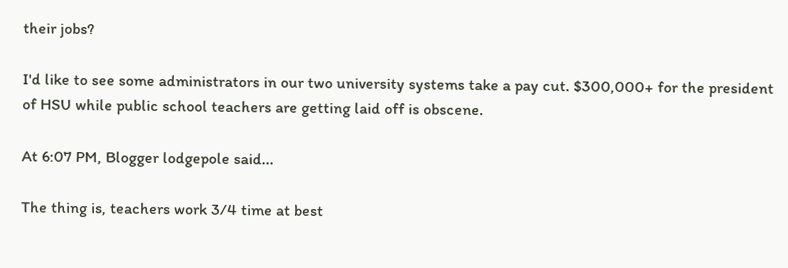their jobs?

I'd like to see some administrators in our two university systems take a pay cut. $300,000+ for the president of HSU while public school teachers are getting laid off is obscene.

At 6:07 PM, Blogger lodgepole said...

The thing is, teachers work 3/4 time at best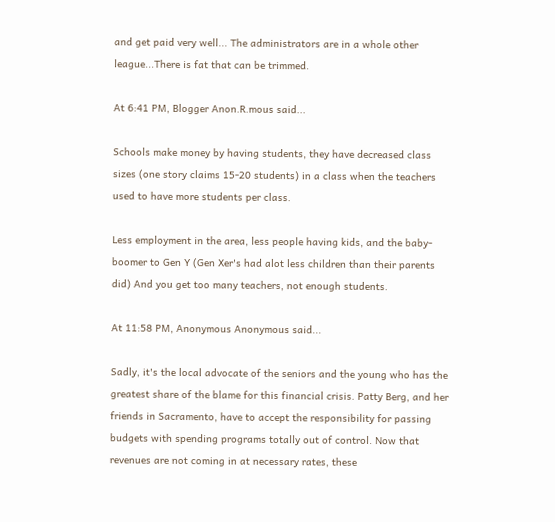and get paid very well... The administrators are in a whole other league...There is fat that can be trimmed.

At 6:41 PM, Blogger Anon.R.mous said...

Schools make money by having students, they have decreased class sizes (one story claims 15-20 students) in a class when the teachers used to have more students per class.

Less employment in the area, less people having kids, and the baby-boomer to Gen Y (Gen Xer's had alot less children than their parents did) And you get too many teachers, not enough students.

At 11:58 PM, Anonymous Anonymous said...

Sadly, it's the local advocate of the seniors and the young who has the greatest share of the blame for this financial crisis. Patty Berg, and her friends in Sacramento, have to accept the responsibility for passing budgets with spending programs totally out of control. Now that revenues are not coming in at necessary rates, these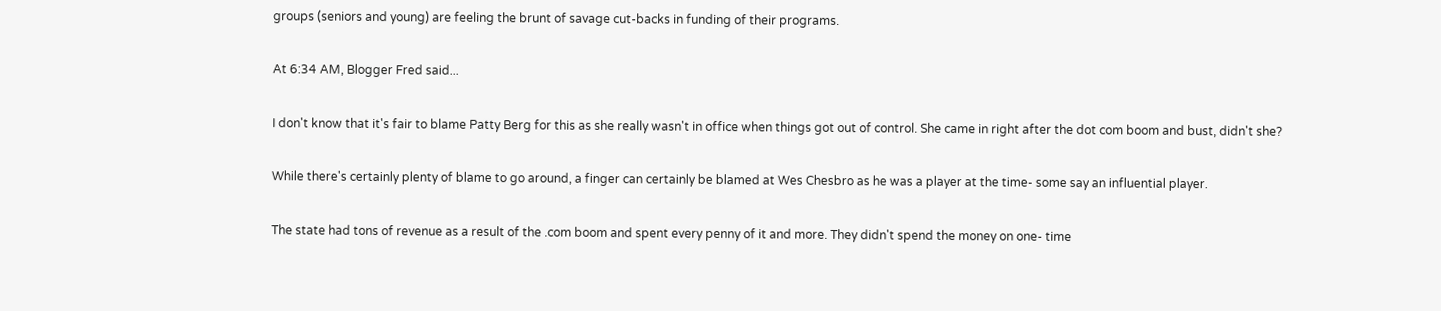groups (seniors and young) are feeling the brunt of savage cut-backs in funding of their programs.

At 6:34 AM, Blogger Fred said...

I don't know that it's fair to blame Patty Berg for this as she really wasn't in office when things got out of control. She came in right after the dot com boom and bust, didn't she?

While there's certainly plenty of blame to go around, a finger can certainly be blamed at Wes Chesbro as he was a player at the time- some say an influential player.

The state had tons of revenue as a result of the .com boom and spent every penny of it and more. They didn't spend the money on one- time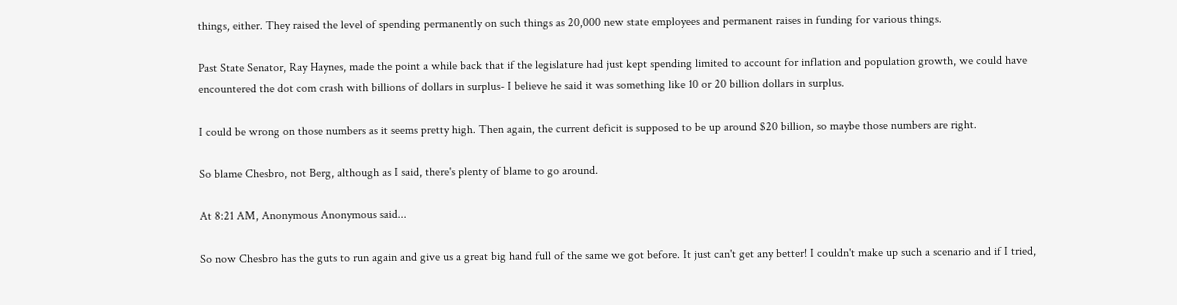things, either. They raised the level of spending permanently on such things as 20,000 new state employees and permanent raises in funding for various things.

Past State Senator, Ray Haynes, made the point a while back that if the legislature had just kept spending limited to account for inflation and population growth, we could have encountered the dot com crash with billions of dollars in surplus- I believe he said it was something like 10 or 20 billion dollars in surplus.

I could be wrong on those numbers as it seems pretty high. Then again, the current deficit is supposed to be up around $20 billion, so maybe those numbers are right.

So blame Chesbro, not Berg, although as I said, there's plenty of blame to go around.

At 8:21 AM, Anonymous Anonymous said...

So now Chesbro has the guts to run again and give us a great big hand full of the same we got before. It just can't get any better! I couldn't make up such a scenario and if I tried,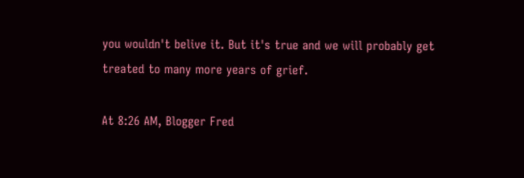you wouldn't belive it. But it's true and we will probably get treated to many more years of grief.

At 8:26 AM, Blogger Fred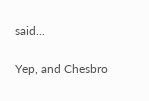said...

Yep, and Chesbro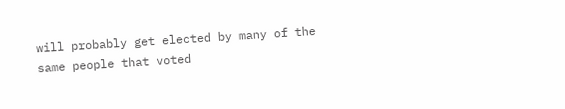will probably get elected by many of the same people that voted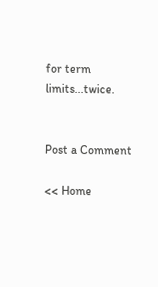for term limits...twice.


Post a Comment

<< Home